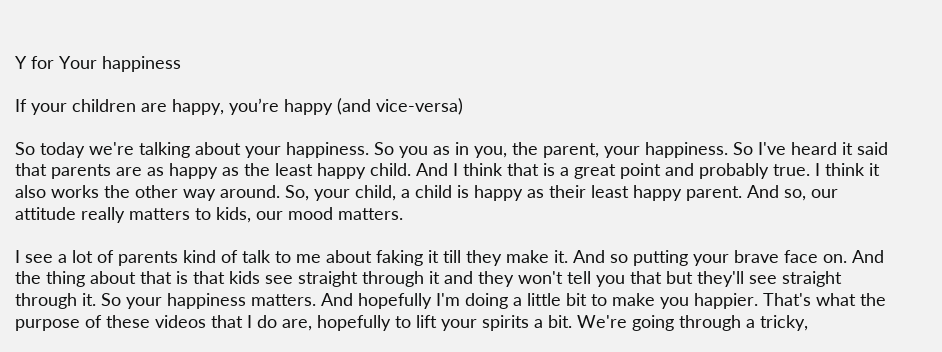Y for Your happiness

If your children are happy, you’re happy (and vice-versa)

So today we're talking about your happiness. So you as in you, the parent, your happiness. So I've heard it said that parents are as happy as the least happy child. And I think that is a great point and probably true. I think it also works the other way around. So, your child, a child is happy as their least happy parent. And so, our attitude really matters to kids, our mood matters.

I see a lot of parents kind of talk to me about faking it till they make it. And so putting your brave face on. And the thing about that is that kids see straight through it and they won't tell you that but they'll see straight through it. So your happiness matters. And hopefully I'm doing a little bit to make you happier. That's what the purpose of these videos that I do are, hopefully to lift your spirits a bit. We're going through a tricky,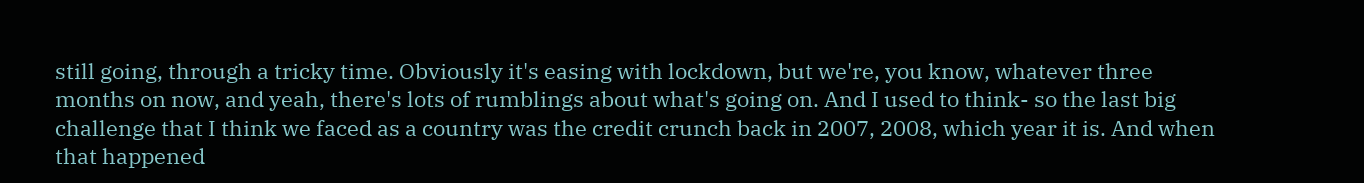still going, through a tricky time. Obviously it's easing with lockdown, but we're, you know, whatever three months on now, and yeah, there's lots of rumblings about what's going on. And I used to think- so the last big challenge that I think we faced as a country was the credit crunch back in 2007, 2008, which year it is. And when that happened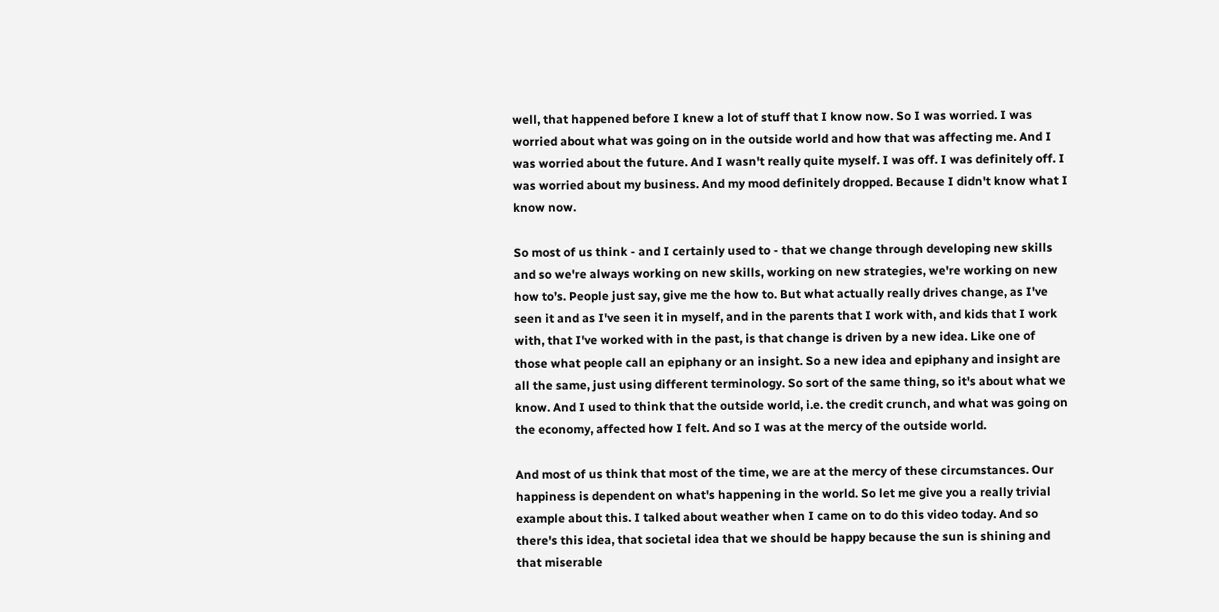well, that happened before I knew a lot of stuff that I know now. So I was worried. I was worried about what was going on in the outside world and how that was affecting me. And I was worried about the future. And I wasn't really quite myself. I was off. I was definitely off. I was worried about my business. And my mood definitely dropped. Because I didn't know what I know now.

So most of us think - and I certainly used to - that we change through developing new skills and so we're always working on new skills, working on new strategies, we're working on new how to’s. People just say, give me the how to. But what actually really drives change, as I've seen it and as I've seen it in myself, and in the parents that I work with, and kids that I work with, that I've worked with in the past, is that change is driven by a new idea. Like one of those what people call an epiphany or an insight. So a new idea and epiphany and insight are all the same, just using different terminology. So sort of the same thing, so it's about what we know. And I used to think that the outside world, i.e. the credit crunch, and what was going on the economy, affected how I felt. And so I was at the mercy of the outside world.

And most of us think that most of the time, we are at the mercy of these circumstances. Our happiness is dependent on what's happening in the world. So let me give you a really trivial example about this. I talked about weather when I came on to do this video today. And so there's this idea, that societal idea that we should be happy because the sun is shining and that miserable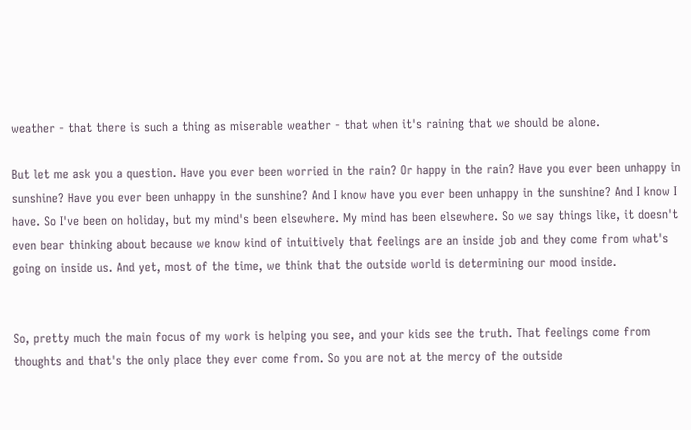weather - that there is such a thing as miserable weather - that when it's raining that we should be alone.

But let me ask you a question. Have you ever been worried in the rain? Or happy in the rain? Have you ever been unhappy in sunshine? Have you ever been unhappy in the sunshine? And I know have you ever been unhappy in the sunshine? And I know I have. So I've been on holiday, but my mind's been elsewhere. My mind has been elsewhere. So we say things like, it doesn't even bear thinking about because we know kind of intuitively that feelings are an inside job and they come from what's going on inside us. And yet, most of the time, we think that the outside world is determining our mood inside.


So, pretty much the main focus of my work is helping you see, and your kids see the truth. That feelings come from thoughts and that's the only place they ever come from. So you are not at the mercy of the outside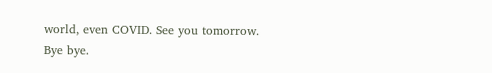world, even COVID. See you tomorrow. Bye bye.